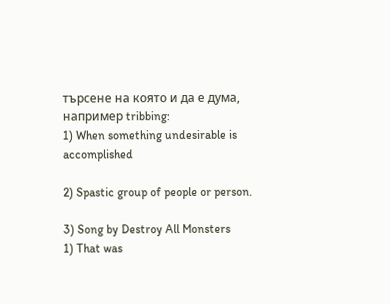търсене на която и да е дума, например tribbing:
1) When something undesirable is accomplished

2) Spastic group of people or person.

3) Song by Destroy All Monsters
1) That was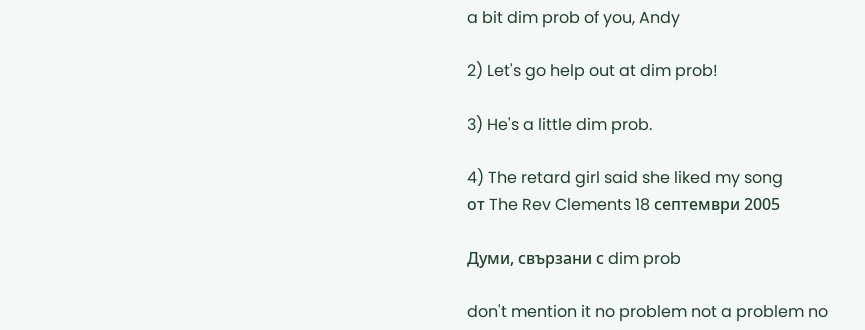a bit dim prob of you, Andy

2) Let's go help out at dim prob!

3) He's a little dim prob.

4) The retard girl said she liked my song
от The Rev Clements 18 септември 2005

Думи, свързани с dim prob

don't mention it no problem not a problem no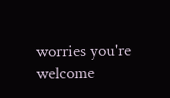worries you're welcome